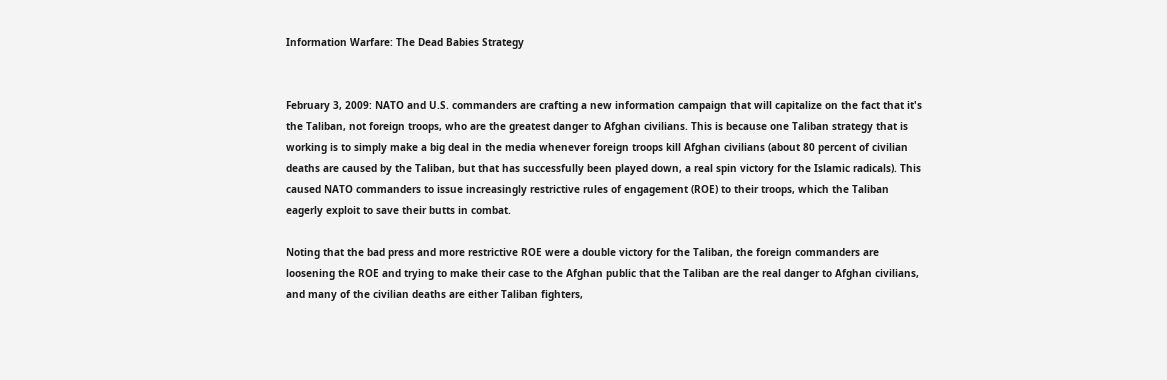Information Warfare: The Dead Babies Strategy


February 3, 2009: NATO and U.S. commanders are crafting a new information campaign that will capitalize on the fact that it's the Taliban, not foreign troops, who are the greatest danger to Afghan civilians. This is because one Taliban strategy that is working is to simply make a big deal in the media whenever foreign troops kill Afghan civilians (about 80 percent of civilian deaths are caused by the Taliban, but that has successfully been played down, a real spin victory for the Islamic radicals). This caused NATO commanders to issue increasingly restrictive rules of engagement (ROE) to their troops, which the Taliban eagerly exploit to save their butts in combat.

Noting that the bad press and more restrictive ROE were a double victory for the Taliban, the foreign commanders are loosening the ROE and trying to make their case to the Afghan public that the Taliban are the real danger to Afghan civilians, and many of the civilian deaths are either Taliban fighters,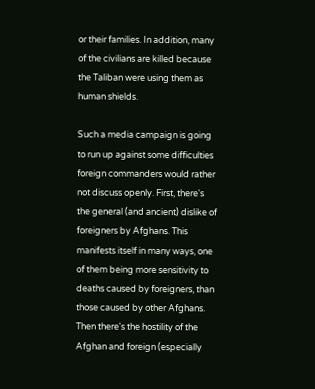or their families. In addition, many of the civilians are killed because the Taliban were using them as human shields.

Such a media campaign is going to run up against some difficulties foreign commanders would rather not discuss openly. First, there's the general (and ancient) dislike of foreigners by Afghans. This manifests itself in many ways, one of them being more sensitivity to deaths caused by foreigners, than those caused by other Afghans. Then there's the hostility of the Afghan and foreign (especially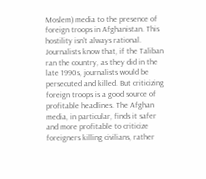Moslem) media to the presence of foreign troops in Afghanistan. This hostility isn't always rational. Journalists know that, if the Taliban ran the country, as they did in the late 1990s, journalists would be persecuted and killed. But criticizing foreign troops is a good source of profitable headlines. The Afghan media, in particular, finds it safer and more profitable to criticize foreigners killing civilians, rather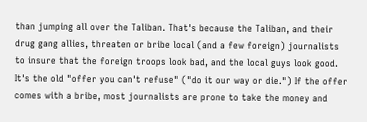than jumping all over the Taliban. That's because the Taliban, and their drug gang allies, threaten or bribe local (and a few foreign) journalists to insure that the foreign troops look bad, and the local guys look good. It's the old "offer you can't refuse" ("do it our way or die.") If the offer comes with a bribe, most journalists are prone to take the money and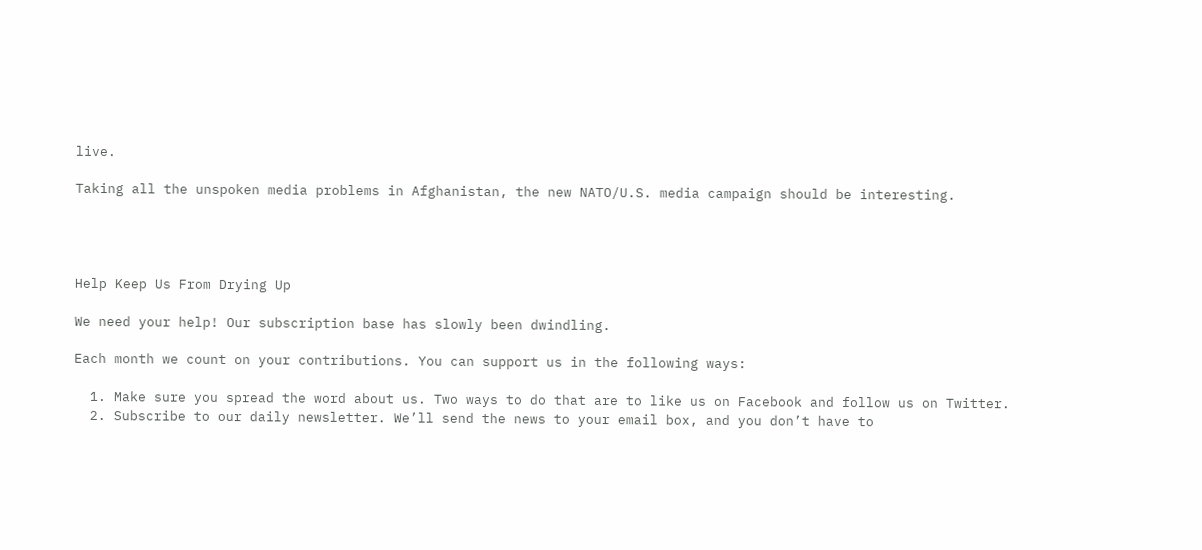live.

Taking all the unspoken media problems in Afghanistan, the new NATO/U.S. media campaign should be interesting.




Help Keep Us From Drying Up

We need your help! Our subscription base has slowly been dwindling.

Each month we count on your contributions. You can support us in the following ways:

  1. Make sure you spread the word about us. Two ways to do that are to like us on Facebook and follow us on Twitter.
  2. Subscribe to our daily newsletter. We’ll send the news to your email box, and you don’t have to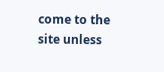come to the site unless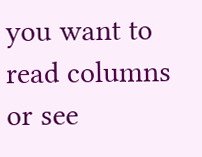you want to read columns or see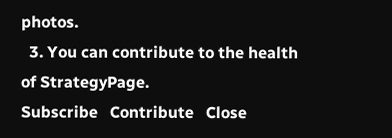photos.
  3. You can contribute to the health of StrategyPage.
Subscribe   Contribute   Close